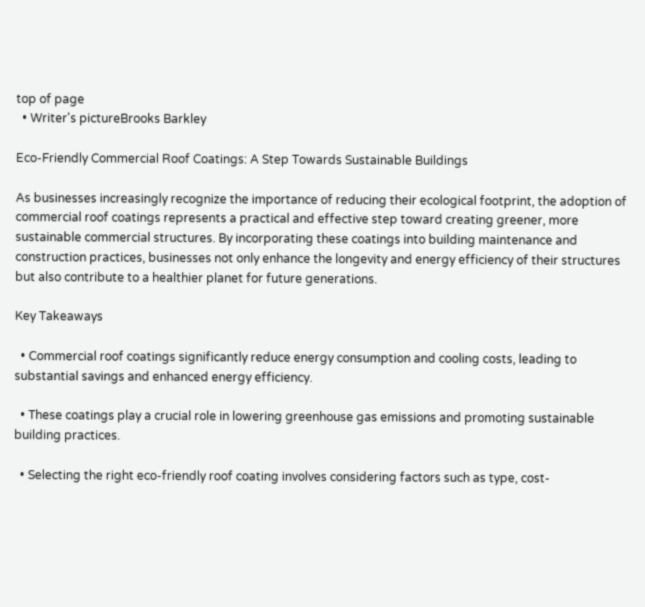top of page
  • Writer's pictureBrooks Barkley

Eco-Friendly Commercial Roof Coatings: A Step Towards Sustainable Buildings

As businesses increasingly recognize the importance of reducing their ecological footprint, the adoption of commercial roof coatings represents a practical and effective step toward creating greener, more sustainable commercial structures. By incorporating these coatings into building maintenance and construction practices, businesses not only enhance the longevity and energy efficiency of their structures but also contribute to a healthier planet for future generations.

Key Takeaways

  • Commercial roof coatings significantly reduce energy consumption and cooling costs, leading to substantial savings and enhanced energy efficiency.

  • These coatings play a crucial role in lowering greenhouse gas emissions and promoting sustainable building practices.

  • Selecting the right eco-friendly roof coating involves considering factors such as type, cost-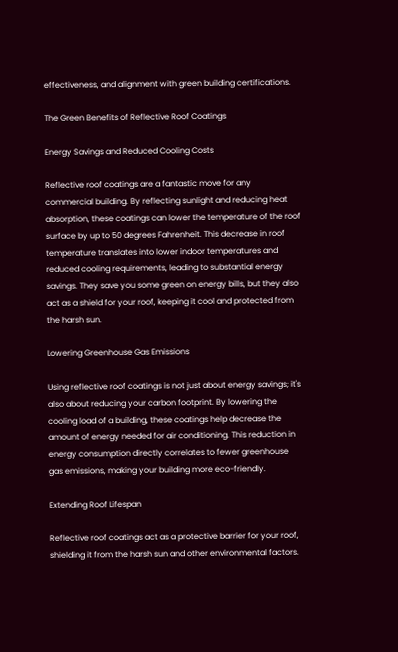effectiveness, and alignment with green building certifications.

The Green Benefits of Reflective Roof Coatings

Energy Savings and Reduced Cooling Costs

Reflective roof coatings are a fantastic move for any commercial building. By reflecting sunlight and reducing heat absorption, these coatings can lower the temperature of the roof surface by up to 50 degrees Fahrenheit. This decrease in roof temperature translates into lower indoor temperatures and reduced cooling requirements, leading to substantial energy savings. They save you some green on energy bills, but they also act as a shield for your roof, keeping it cool and protected from the harsh sun.

Lowering Greenhouse Gas Emissions

Using reflective roof coatings is not just about energy savings; it's also about reducing your carbon footprint. By lowering the cooling load of a building, these coatings help decrease the amount of energy needed for air conditioning. This reduction in energy consumption directly correlates to fewer greenhouse gas emissions, making your building more eco-friendly.

Extending Roof Lifespan

Reflective roof coatings act as a protective barrier for your roof, shielding it from the harsh sun and other environmental factors.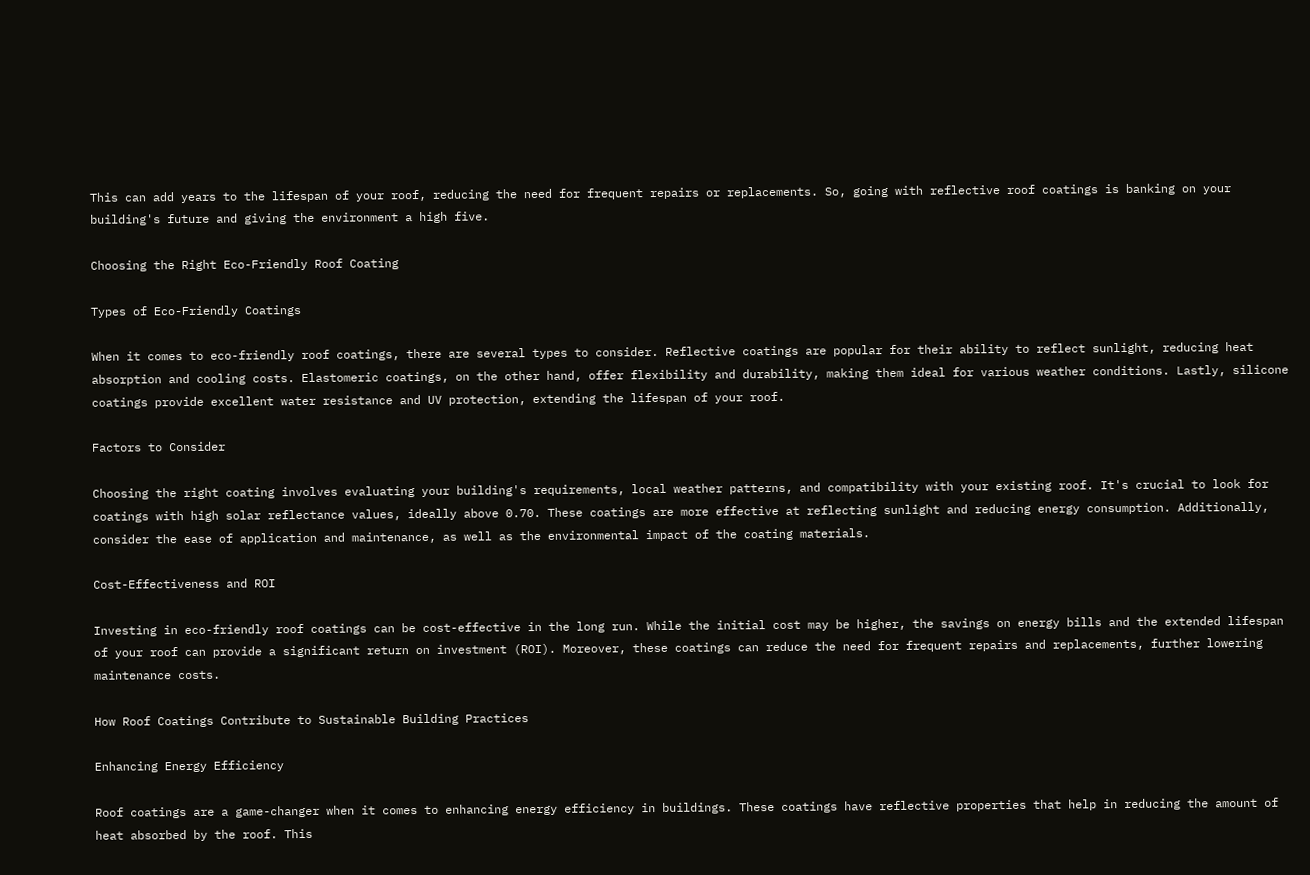This can add years to the lifespan of your roof, reducing the need for frequent repairs or replacements. So, going with reflective roof coatings is banking on your building's future and giving the environment a high five.

Choosing the Right Eco-Friendly Roof Coating

Types of Eco-Friendly Coatings

When it comes to eco-friendly roof coatings, there are several types to consider. Reflective coatings are popular for their ability to reflect sunlight, reducing heat absorption and cooling costs. Elastomeric coatings, on the other hand, offer flexibility and durability, making them ideal for various weather conditions. Lastly, silicone coatings provide excellent water resistance and UV protection, extending the lifespan of your roof.

Factors to Consider

Choosing the right coating involves evaluating your building's requirements, local weather patterns, and compatibility with your existing roof. It's crucial to look for coatings with high solar reflectance values, ideally above 0.70. These coatings are more effective at reflecting sunlight and reducing energy consumption. Additionally, consider the ease of application and maintenance, as well as the environmental impact of the coating materials.

Cost-Effectiveness and ROI

Investing in eco-friendly roof coatings can be cost-effective in the long run. While the initial cost may be higher, the savings on energy bills and the extended lifespan of your roof can provide a significant return on investment (ROI). Moreover, these coatings can reduce the need for frequent repairs and replacements, further lowering maintenance costs.

How Roof Coatings Contribute to Sustainable Building Practices

Enhancing Energy Efficiency

Roof coatings are a game-changer when it comes to enhancing energy efficiency in buildings. These coatings have reflective properties that help in reducing the amount of heat absorbed by the roof. This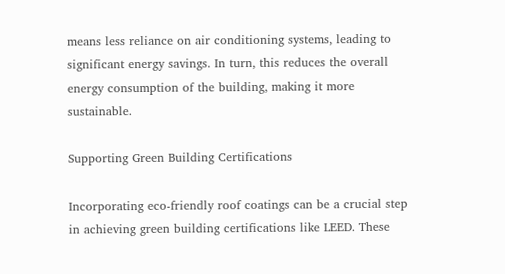means less reliance on air conditioning systems, leading to significant energy savings. In turn, this reduces the overall energy consumption of the building, making it more sustainable.

Supporting Green Building Certifications

Incorporating eco-friendly roof coatings can be a crucial step in achieving green building certifications like LEED. These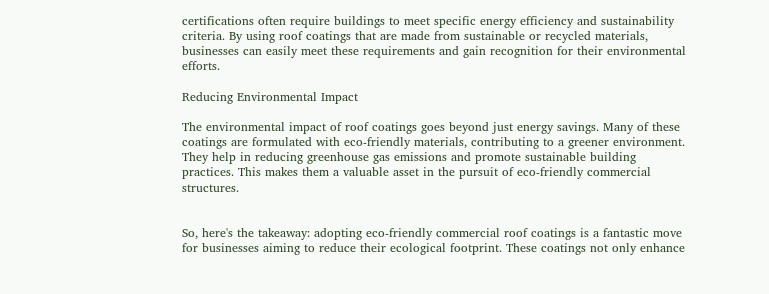certifications often require buildings to meet specific energy efficiency and sustainability criteria. By using roof coatings that are made from sustainable or recycled materials, businesses can easily meet these requirements and gain recognition for their environmental efforts.

Reducing Environmental Impact

The environmental impact of roof coatings goes beyond just energy savings. Many of these coatings are formulated with eco-friendly materials, contributing to a greener environment. They help in reducing greenhouse gas emissions and promote sustainable building practices. This makes them a valuable asset in the pursuit of eco-friendly commercial structures.


So, here's the takeaway: adopting eco-friendly commercial roof coatings is a fantastic move for businesses aiming to reduce their ecological footprint. These coatings not only enhance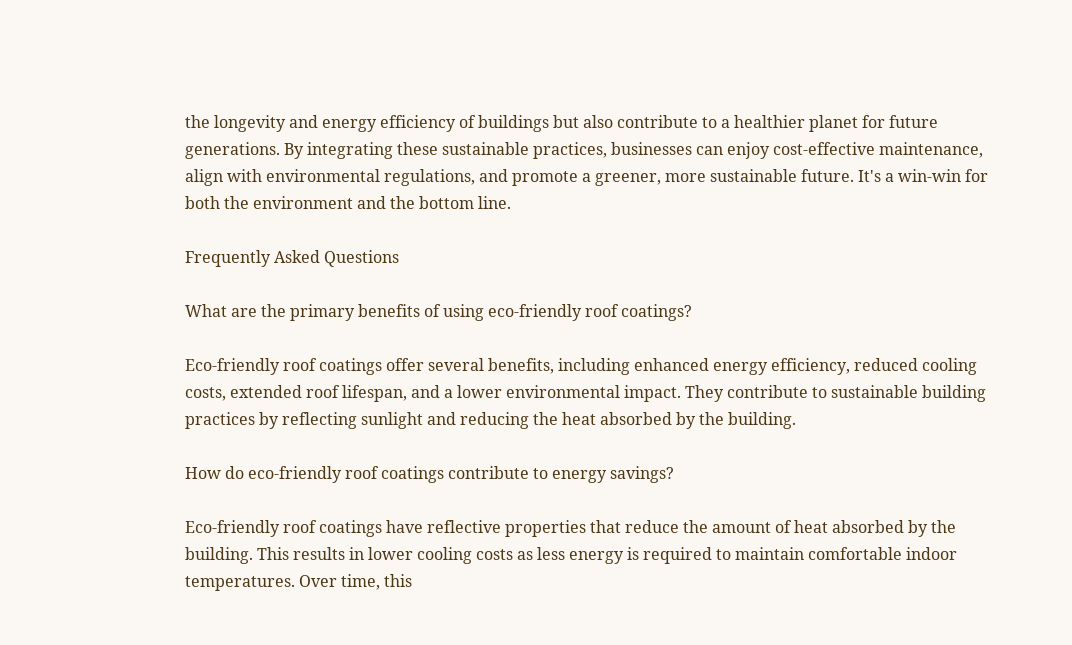the longevity and energy efficiency of buildings but also contribute to a healthier planet for future generations. By integrating these sustainable practices, businesses can enjoy cost-effective maintenance, align with environmental regulations, and promote a greener, more sustainable future. It's a win-win for both the environment and the bottom line.

Frequently Asked Questions

What are the primary benefits of using eco-friendly roof coatings?

Eco-friendly roof coatings offer several benefits, including enhanced energy efficiency, reduced cooling costs, extended roof lifespan, and a lower environmental impact. They contribute to sustainable building practices by reflecting sunlight and reducing the heat absorbed by the building.

How do eco-friendly roof coatings contribute to energy savings?

Eco-friendly roof coatings have reflective properties that reduce the amount of heat absorbed by the building. This results in lower cooling costs as less energy is required to maintain comfortable indoor temperatures. Over time, this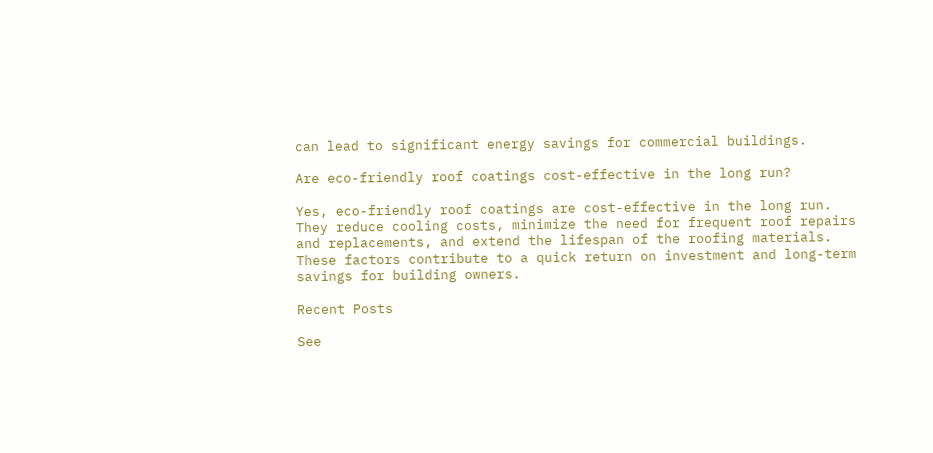can lead to significant energy savings for commercial buildings.

Are eco-friendly roof coatings cost-effective in the long run?

Yes, eco-friendly roof coatings are cost-effective in the long run. They reduce cooling costs, minimize the need for frequent roof repairs and replacements, and extend the lifespan of the roofing materials. These factors contribute to a quick return on investment and long-term savings for building owners.

Recent Posts

See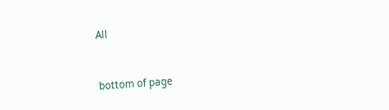All


bottom of page